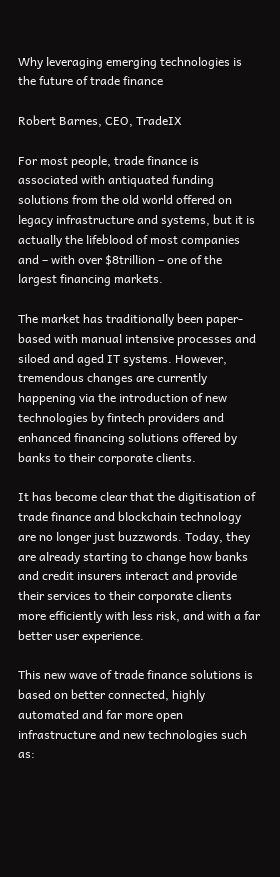Why leveraging emerging technologies is the future of trade finance

Robert Barnes, CEO, TradeIX

For most people, trade finance is associated with antiquated funding solutions from the old world offered on legacy infrastructure and systems, but it is actually the lifeblood of most companies and – with over $8trillion – one of the largest financing markets.

The market has traditionally been paper-based with manual intensive processes and siloed and aged IT systems. However, tremendous changes are currently happening via the introduction of new technologies by fintech providers and enhanced financing solutions offered by banks to their corporate clients.

It has become clear that the digitisation of trade finance and blockchain technology are no longer just buzzwords. Today, they are already starting to change how banks and credit insurers interact and provide their services to their corporate clients more efficiently with less risk, and with a far better user experience.

This new wave of trade finance solutions is based on better connected, highly automated and far more open infrastructure and new technologies such as: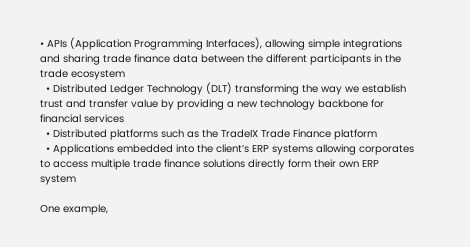• APIs (Application Programming Interfaces), allowing simple integrations and sharing trade finance data between the different participants in the trade ecosystem
  • Distributed Ledger Technology (DLT) transforming the way we establish trust and transfer value by providing a new technology backbone for financial services
  • Distributed platforms such as the TradeIX Trade Finance platform
  • Applications embedded into the client’s ERP systems allowing corporates to access multiple trade finance solutions directly form their own ERP system

One example,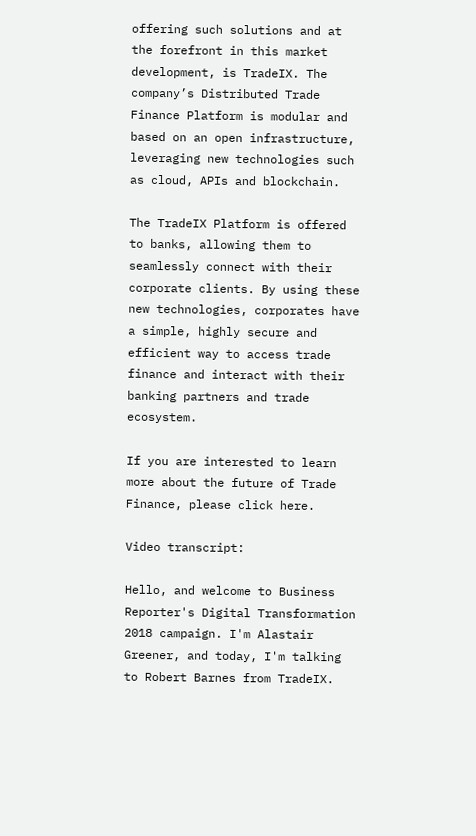offering such solutions and at the forefront in this market development, is TradeIX. The company’s Distributed Trade Finance Platform is modular and based on an open infrastructure, leveraging new technologies such as cloud, APIs and blockchain.

The TradeIX Platform is offered to banks, allowing them to seamlessly connect with their corporate clients. By using these new technologies, corporates have a simple, highly secure and efficient way to access trade finance and interact with their banking partners and trade ecosystem.

If you are interested to learn more about the future of Trade Finance, please click here.

Video transcript:

Hello, and welcome to Business Reporter's Digital Transformation 2018 campaign. I'm Alastair Greener, and today, I'm talking to Robert Barnes from TradeIX.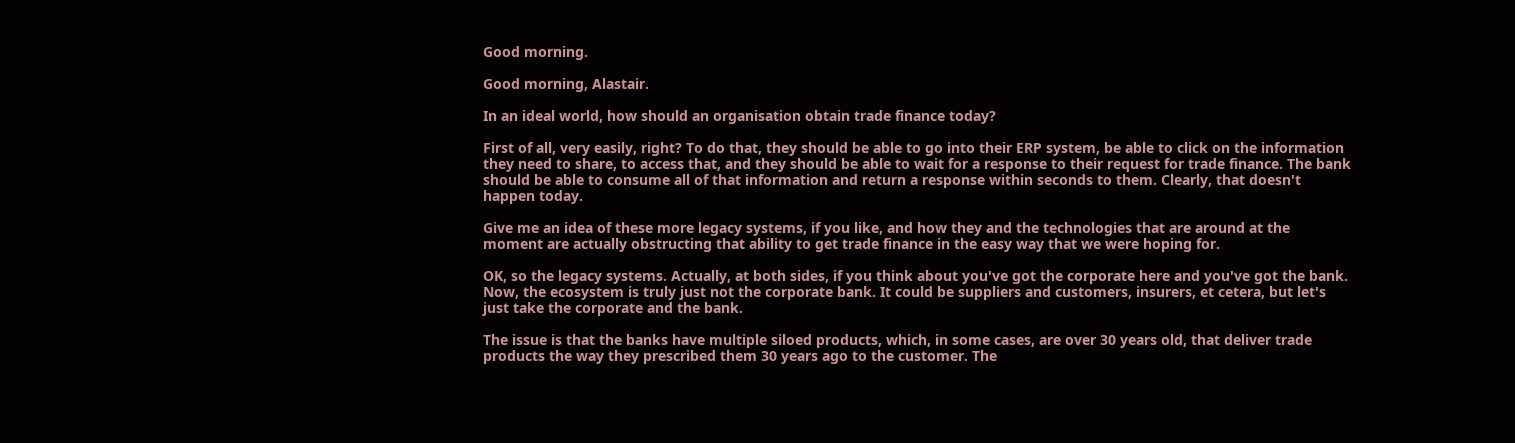Good morning.

Good morning, Alastair.

In an ideal world, how should an organisation obtain trade finance today?

First of all, very easily, right? To do that, they should be able to go into their ERP system, be able to click on the information they need to share, to access that, and they should be able to wait for a response to their request for trade finance. The bank should be able to consume all of that information and return a response within seconds to them. Clearly, that doesn't happen today.

Give me an idea of these more legacy systems, if you like, and how they and the technologies that are around at the moment are actually obstructing that ability to get trade finance in the easy way that we were hoping for.

OK, so the legacy systems. Actually, at both sides, if you think about you've got the corporate here and you've got the bank. Now, the ecosystem is truly just not the corporate bank. It could be suppliers and customers, insurers, et cetera, but let's just take the corporate and the bank.

The issue is that the banks have multiple siloed products, which, in some cases, are over 30 years old, that deliver trade products the way they prescribed them 30 years ago to the customer. The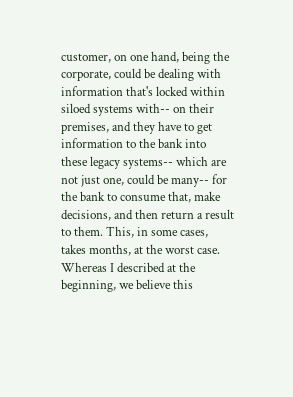customer, on one hand, being the corporate, could be dealing with information that's locked within siloed systems with-- on their premises, and they have to get information to the bank into these legacy systems-- which are not just one, could be many-- for the bank to consume that, make decisions, and then return a result to them. This, in some cases, takes months, at the worst case. Whereas I described at the beginning, we believe this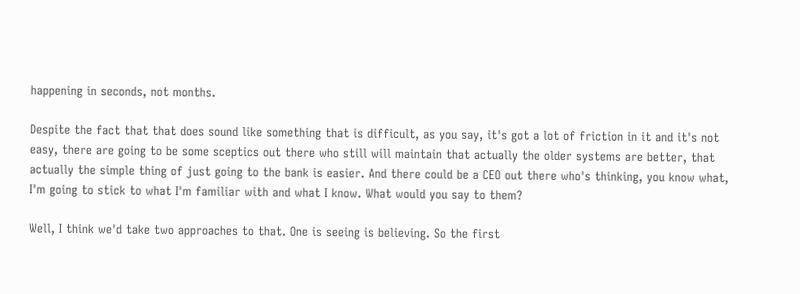happening in seconds, not months.

Despite the fact that that does sound like something that is difficult, as you say, it's got a lot of friction in it and it's not easy, there are going to be some sceptics out there who still will maintain that actually the older systems are better, that actually the simple thing of just going to the bank is easier. And there could be a CEO out there who's thinking, you know what, I'm going to stick to what I'm familiar with and what I know. What would you say to them?

Well, I think we'd take two approaches to that. One is seeing is believing. So the first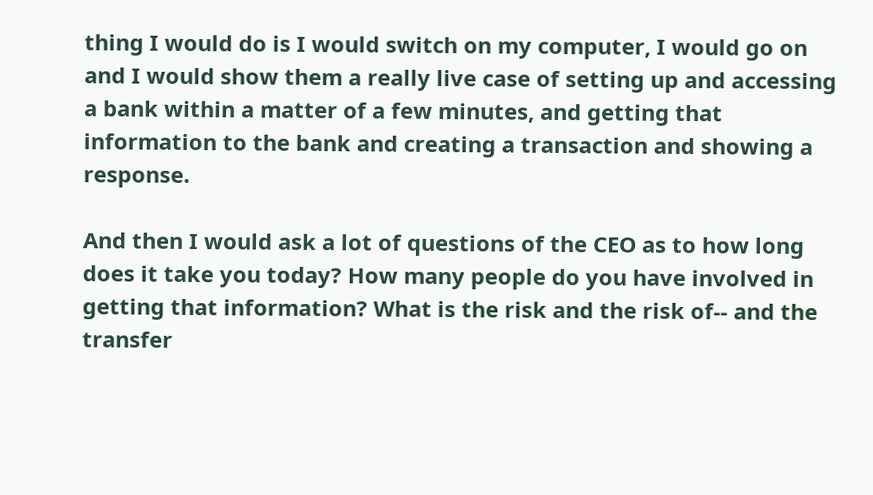thing I would do is I would switch on my computer, I would go on and I would show them a really live case of setting up and accessing a bank within a matter of a few minutes, and getting that information to the bank and creating a transaction and showing a response.

And then I would ask a lot of questions of the CEO as to how long does it take you today? How many people do you have involved in getting that information? What is the risk and the risk of-- and the transfer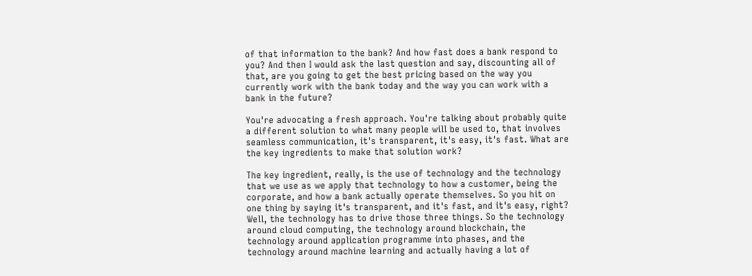of that information to the bank? And how fast does a bank respond to you? And then I would ask the last question and say, discounting all of that, are you going to get the best pricing based on the way you currently work with the bank today and the way you can work with a bank in the future?

You're advocating a fresh approach. You're talking about probably quite a different solution to what many people will be used to, that involves seamless communication, it's transparent, it's easy, it's fast. What are the key ingredients to make that solution work?

The key ingredient, really, is the use of technology and the technology that we use as we apply that technology to how a customer, being the corporate, and how a bank actually operate themselves. So you hit on one thing by saying it's transparent, and it's fast, and it's easy, right? Well, the technology has to drive those three things. So the technology around cloud computing, the technology around blockchain, the technology around application programme into phases, and the technology around machine learning and actually having a lot of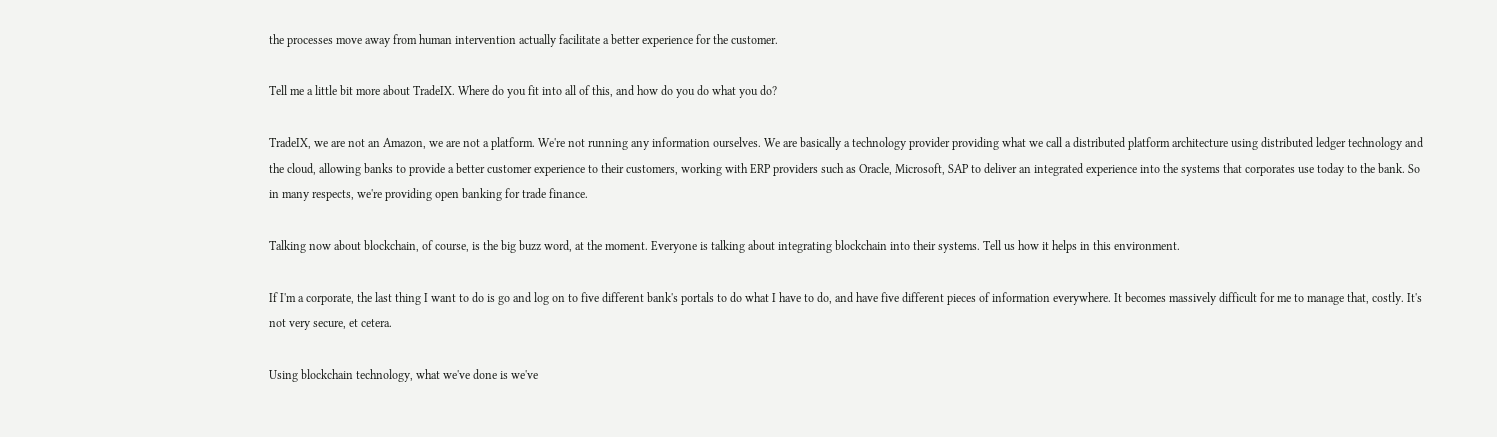the processes move away from human intervention actually facilitate a better experience for the customer.

Tell me a little bit more about TradeIX. Where do you fit into all of this, and how do you do what you do?

TradeIX, we are not an Amazon, we are not a platform. We're not running any information ourselves. We are basically a technology provider providing what we call a distributed platform architecture using distributed ledger technology and the cloud, allowing banks to provide a better customer experience to their customers, working with ERP providers such as Oracle, Microsoft, SAP to deliver an integrated experience into the systems that corporates use today to the bank. So in many respects, we're providing open banking for trade finance.

Talking now about blockchain, of course, is the big buzz word, at the moment. Everyone is talking about integrating blockchain into their systems. Tell us how it helps in this environment.

If I'm a corporate, the last thing I want to do is go and log on to five different bank's portals to do what I have to do, and have five different pieces of information everywhere. It becomes massively difficult for me to manage that, costly. It's not very secure, et cetera.

Using blockchain technology, what we've done is we've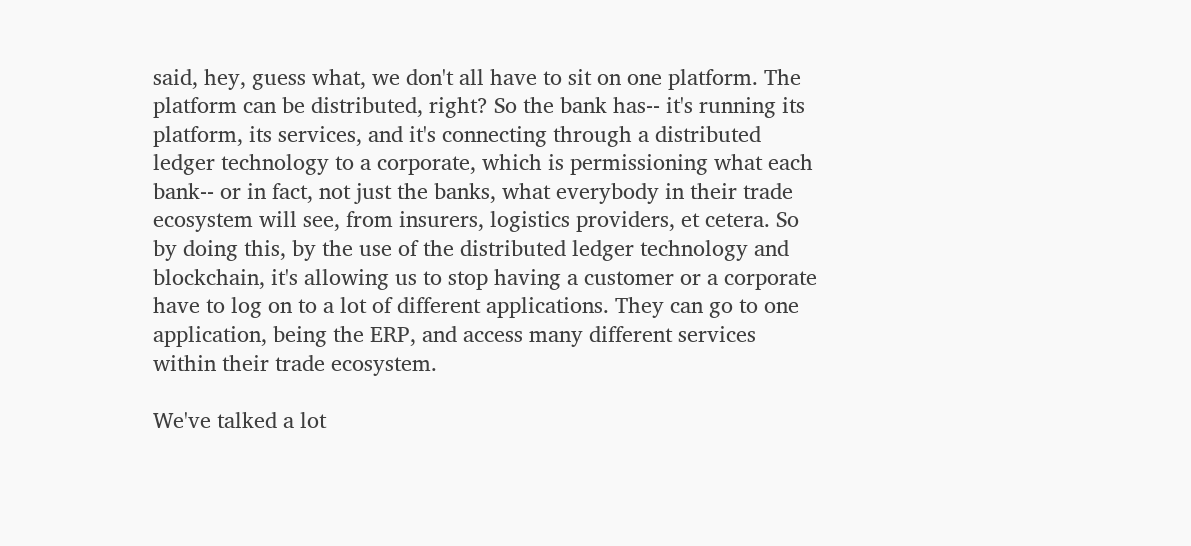said, hey, guess what, we don't all have to sit on one platform. The platform can be distributed, right? So the bank has-- it's running its platform, its services, and it's connecting through a distributed ledger technology to a corporate, which is permissioning what each bank-- or in fact, not just the banks, what everybody in their trade ecosystem will see, from insurers, logistics providers, et cetera. So by doing this, by the use of the distributed ledger technology and blockchain, it's allowing us to stop having a customer or a corporate have to log on to a lot of different applications. They can go to one application, being the ERP, and access many different services within their trade ecosystem.

We've talked a lot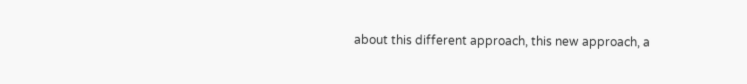about this different approach, this new approach, a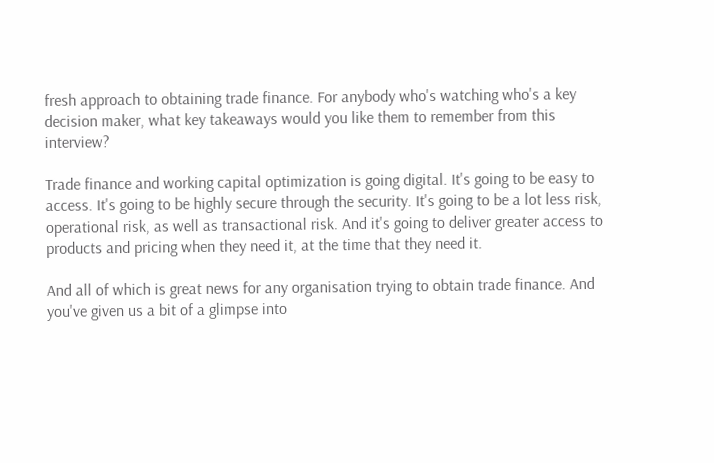fresh approach to obtaining trade finance. For anybody who's watching who's a key decision maker, what key takeaways would you like them to remember from this interview?

Trade finance and working capital optimization is going digital. It's going to be easy to access. It's going to be highly secure through the security. It's going to be a lot less risk, operational risk, as well as transactional risk. And it's going to deliver greater access to products and pricing when they need it, at the time that they need it.

And all of which is great news for any organisation trying to obtain trade finance. And you've given us a bit of a glimpse into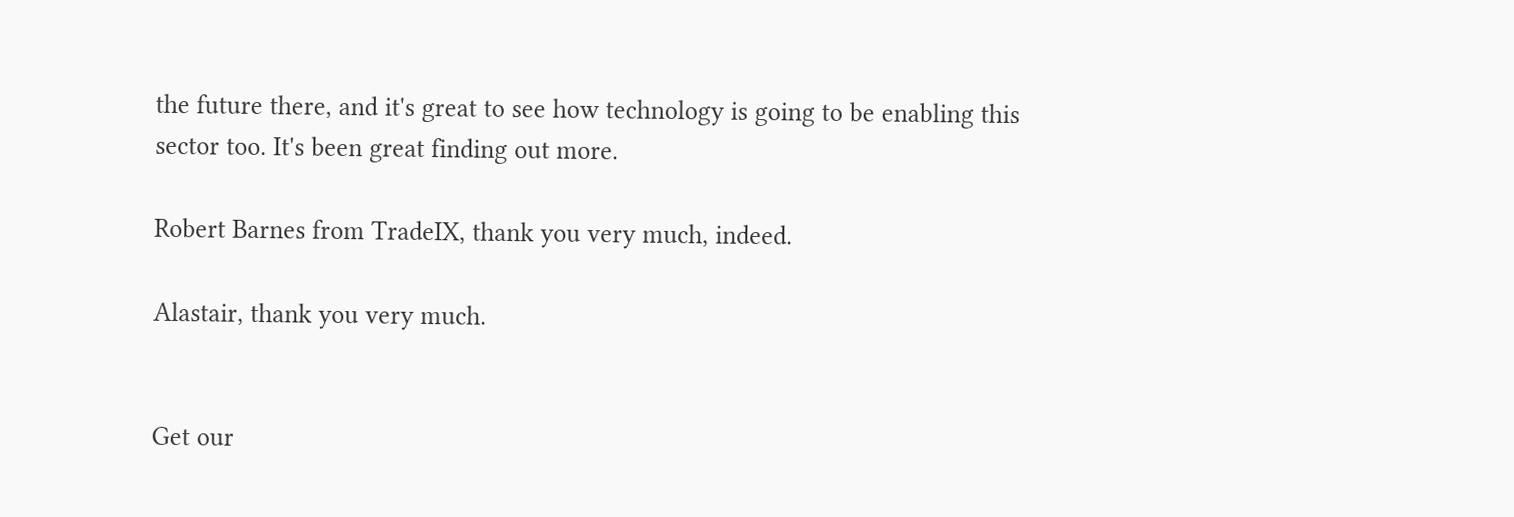the future there, and it's great to see how technology is going to be enabling this sector too. It's been great finding out more.

Robert Barnes from TradeIX, thank you very much, indeed.

Alastair, thank you very much.


Get our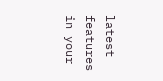latest features in your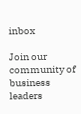inbox

Join our community of business leaders